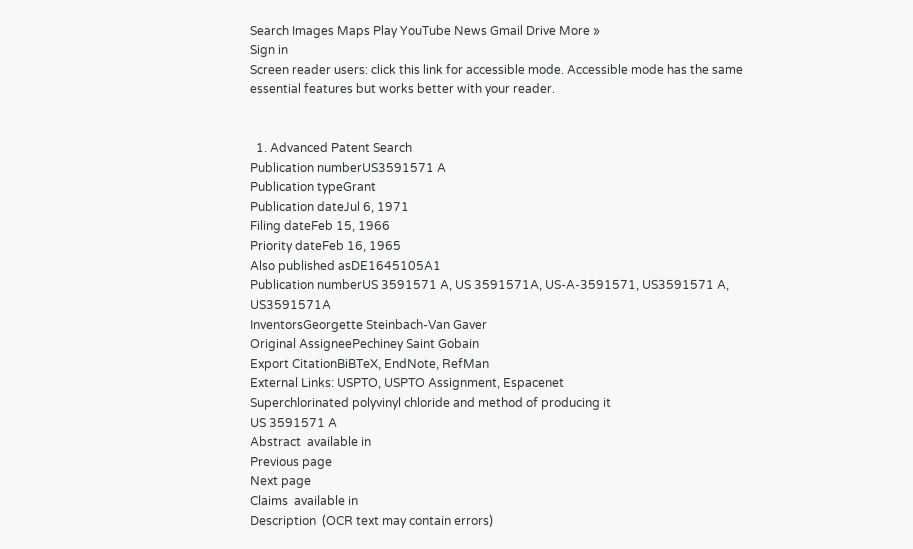Search Images Maps Play YouTube News Gmail Drive More »
Sign in
Screen reader users: click this link for accessible mode. Accessible mode has the same essential features but works better with your reader.


  1. Advanced Patent Search
Publication numberUS3591571 A
Publication typeGrant
Publication dateJul 6, 1971
Filing dateFeb 15, 1966
Priority dateFeb 16, 1965
Also published asDE1645105A1
Publication numberUS 3591571 A, US 3591571A, US-A-3591571, US3591571 A, US3591571A
InventorsGeorgette Steinbach-Van Gaver
Original AssigneePechiney Saint Gobain
Export CitationBiBTeX, EndNote, RefMan
External Links: USPTO, USPTO Assignment, Espacenet
Superchlorinated polyvinyl chloride and method of producing it
US 3591571 A
Abstract  available in
Previous page
Next page
Claims  available in
Description  (OCR text may contain errors)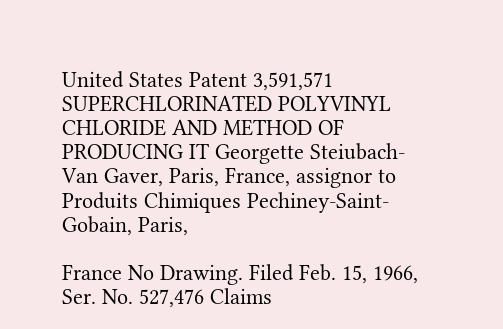United States Patent 3,591,571 SUPERCHLORINATED POLYVINYL CHLORIDE AND METHOD OF PRODUCING IT Georgette Steiubach-Van Gaver, Paris, France, assignor to Produits Chimiques Pechiney-Saint-Gobain, Paris,

France No Drawing. Filed Feb. 15, 1966, Ser. No. 527,476 Claims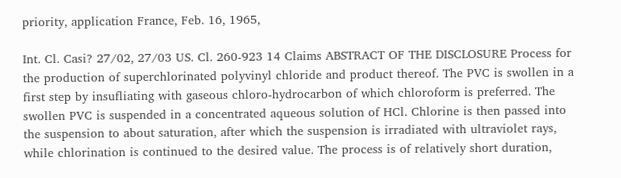priority, application France, Feb. 16, 1965,

Int. Cl. Casi? 27/02, 27/03 US. Cl. 260-923 14 Claims ABSTRACT OF THE DISCLOSURE Process for the production of superchlorinated polyvinyl chloride and product thereof. The PVC is swollen in a first step by insufliating with gaseous chloro-hydrocarbon of which chloroform is preferred. The swollen PVC is suspended in a concentrated aqueous solution of HCl. Chlorine is then passed into the suspension to about saturation, after which the suspension is irradiated with ultraviolet rays, while chlorination is continued to the desired value. The process is of relatively short duration,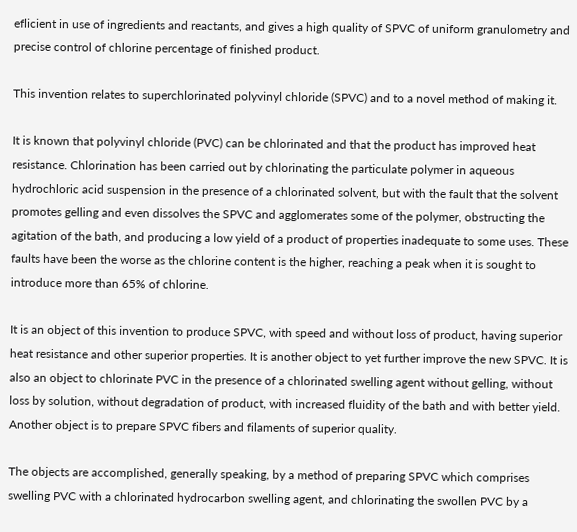eflicient in use of ingredients and reactants, and gives a high quality of SPVC of uniform granulometry and precise control of chlorine percentage of finished product.

This invention relates to superchlorinated polyvinyl chloride (SPVC) and to a novel method of making it.

It is known that polyvinyl chloride (PVC) can be chlorinated and that the product has improved heat resistance. Chlorination has been carried out by chlorinating the particulate polymer in aqueous hydrochloric acid suspension in the presence of a chlorinated solvent, but with the fault that the solvent promotes gelling and even dissolves the SPVC and agglomerates some of the polymer, obstructing the agitation of the bath, and producing a low yield of a product of properties inadequate to some uses. These faults have been the worse as the chlorine content is the higher, reaching a peak when it is sought to introduce more than 65% of chlorine.

It is an object of this invention to produce SPVC, with speed and without loss of product, having superior heat resistance and other superior properties. It is another object to yet further improve the new SPVC. It is also an object to chlorinate PVC in the presence of a chlorinated swelling agent without gelling, without loss by solution, without degradation of product, with increased fluidity of the bath and with better yield. Another object is to prepare SPVC fibers and filaments of superior quality.

The objects are accomplished, generally speaking, by a method of preparing SPVC which comprises swelling PVC with a chlorinated hydrocarbon swelling agent, and chlorinating the swollen PVC by a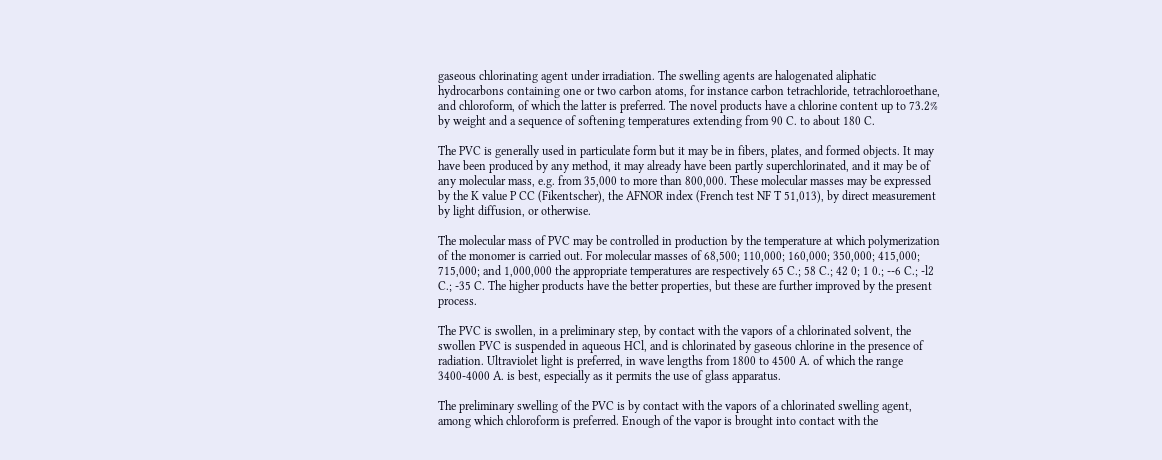gaseous chlorinating agent under irradiation. The swelling agents are halogenated aliphatic hydrocarbons containing one or two carbon atoms, for instance carbon tetrachloride, tetrachloroethane, and chloroform, of which the latter is preferred. The novel products have a chlorine content up to 73.2% by weight and a sequence of softening temperatures extending from 90 C. to about 180 C.

The PVC is generally used in particulate form but it may be in fibers, plates, and formed objects. It may have been produced by any method, it may already have been partly superchlorinated, and it may be of any molecular mass, e.g. from 35,000 to more than 800,000. These molecular masses may be expressed by the K value P CC (Fikentscher), the AFNOR index (French test NF T 51,013), by direct measurement by light diffusion, or otherwise.

The molecular mass of PVC may be controlled in production by the temperature at which polymerization of the monomer is carried out. For molecular masses of 68,500; 110,000; 160,000; 350,000; 415,000; 715,000; and 1,000,000 the appropriate temperatures are respectively 65 C.; 58 C.; 42 0; 1 0.; --6 C.; -l2 C.; -35 C. The higher products have the better properties, but these are further improved by the present process.

The PVC is swollen, in a preliminary step, by contact with the vapors of a chlorinated solvent, the swollen PVC is suspended in aqueous HCl, and is chlorinated by gaseous chlorine in the presence of radiation. Ultraviolet light is preferred, in wave lengths from 1800 to 4500 A. of which the range 3400-4000 A. is best, especially as it permits the use of glass apparatus.

The preliminary swelling of the PVC is by contact with the vapors of a chlorinated swelling agent, among which chloroform is preferred. Enough of the vapor is brought into contact with the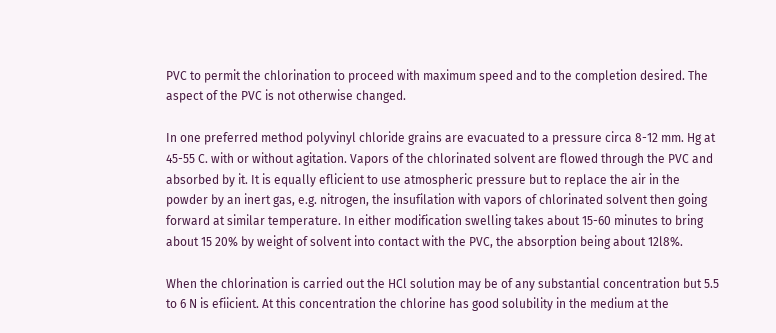PVC to permit the chlorination to proceed with maximum speed and to the completion desired. The aspect of the PVC is not otherwise changed.

In one preferred method polyvinyl chloride grains are evacuated to a pressure circa 8-12 mm. Hg at 45-55 C. with or without agitation. Vapors of the chlorinated solvent are flowed through the PVC and absorbed by it. It is equally eflicient to use atmospheric pressure but to replace the air in the powder by an inert gas, e.g. nitrogen, the insufilation with vapors of chlorinated solvent then going forward at similar temperature. In either modification swelling takes about 15-60 minutes to bring about 15 20% by weight of solvent into contact with the PVC, the absorption being about 12l8%.

When the chlorination is carried out the HCl solution may be of any substantial concentration but 5.5 to 6 N is efiicient. At this concentration the chlorine has good solubility in the medium at the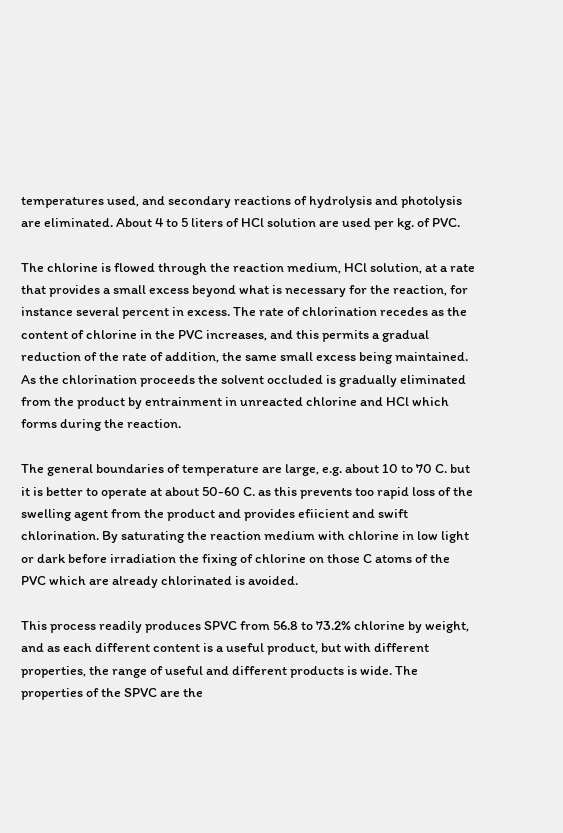temperatures used, and secondary reactions of hydrolysis and photolysis are eliminated. About 4 to 5 liters of HCl solution are used per kg. of PVC.

The chlorine is flowed through the reaction medium, HCl solution, at a rate that provides a small excess beyond what is necessary for the reaction, for instance several percent in excess. The rate of chlorination recedes as the content of chlorine in the PVC increases, and this permits a gradual reduction of the rate of addition, the same small excess being maintained. As the chlorination proceeds the solvent occluded is gradually eliminated from the product by entrainment in unreacted chlorine and HCl which forms during the reaction.

The general boundaries of temperature are large, e.g. about 10 to 70 C. but it is better to operate at about 50-60 C. as this prevents too rapid loss of the swelling agent from the product and provides efiicient and swift chlorination. By saturating the reaction medium with chlorine in low light or dark before irradiation the fixing of chlorine on those C atoms of the PVC which are already chlorinated is avoided.

This process readily produces SPVC from 56.8 to 73.2% chlorine by weight, and as each different content is a useful product, but with different properties, the range of useful and different products is wide. The properties of the SPVC are the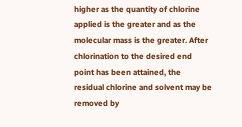higher as the quantity of chlorine applied is the greater and as the molecular mass is the greater. After chlorination to the desired end point has been attained, the residual chlorine and solvent may be removed by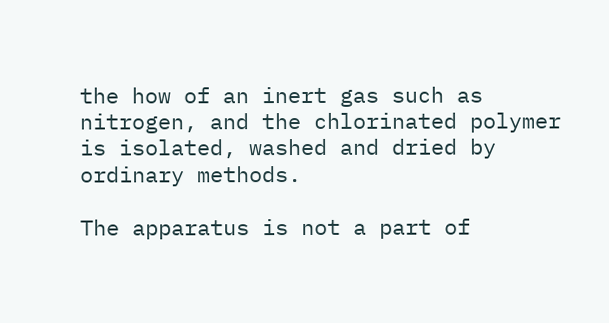the how of an inert gas such as nitrogen, and the chlorinated polymer is isolated, washed and dried by ordinary methods.

The apparatus is not a part of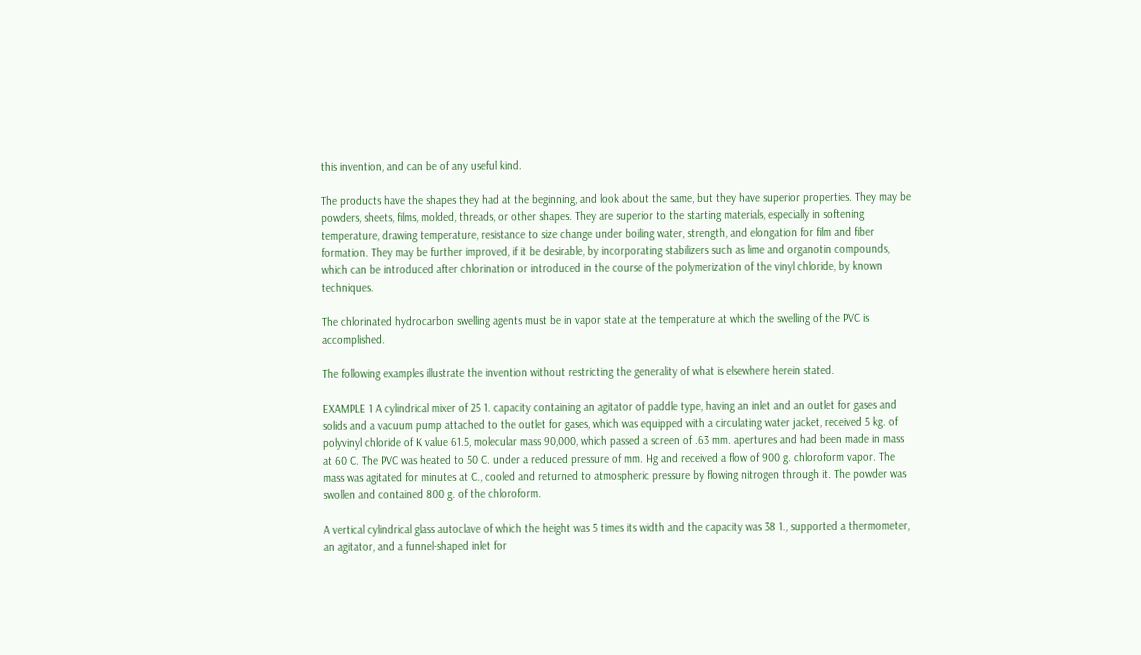this invention, and can be of any useful kind.

The products have the shapes they had at the beginning, and look about the same, but they have superior properties. They may be powders, sheets, films, molded, threads, or other shapes. They are superior to the starting materials, especially in softening temperature, drawing temperature, resistance to size change under boiling water, strength, and elongation for film and fiber formation. They may be further improved, if it be desirable, by incorporating stabilizers such as lime and organotin compounds, which can be introduced after chlorination or introduced in the course of the polymerization of the vinyl chloride, by known techniques.

The chlorinated hydrocarbon swelling agents must be in vapor state at the temperature at which the swelling of the PVC is accomplished.

The following examples illustrate the invention without restricting the generality of what is elsewhere herein stated.

EXAMPLE 1 A cylindrical mixer of 25 1. capacity containing an agitator of paddle type, having an inlet and an outlet for gases and solids and a vacuum pump attached to the outlet for gases, which was equipped with a circulating water jacket, received 5 kg. of polyvinyl chloride of K value 61.5, molecular mass 90,000, which passed a screen of .63 mm. apertures and had been made in mass at 60 C. The PVC was heated to 50 C. under a reduced pressure of mm. Hg and received a flow of 900 g. chloroform vapor. The mass was agitated for minutes at C., cooled and returned to atmospheric pressure by flowing nitrogen through it. The powder was swollen and contained 800 g. of the chloroform.

A vertical cylindrical glass autoclave of which the height was 5 times its width and the capacity was 38 1., supported a thermometer, an agitator, and a funnel-shaped inlet for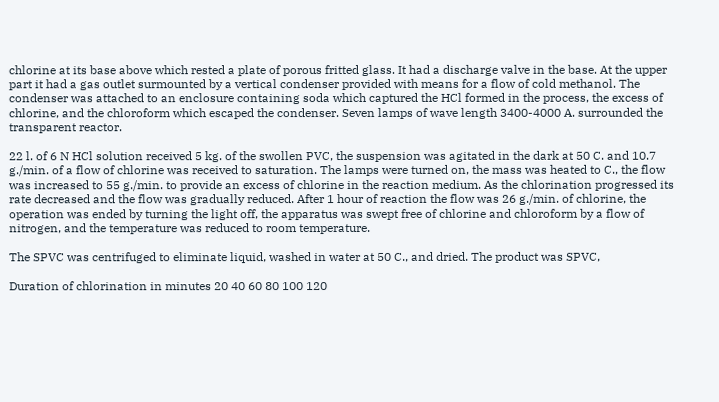chlorine at its base above which rested a plate of porous fritted glass. It had a discharge valve in the base. At the upper part it had a gas outlet surmounted by a vertical condenser provided with means for a flow of cold methanol. The condenser was attached to an enclosure containing soda which captured the HCl formed in the process, the excess of chlorine, and the chloroform which escaped the condenser. Seven lamps of wave length 3400-4000 A. surrounded the transparent reactor.

22 l. of 6 N HCl solution received 5 kg. of the swollen PVC, the suspension was agitated in the dark at 50 C. and 10.7 g./min. of a flow of chlorine was received to saturation. The lamps were turned on, the mass was heated to C., the flow was increased to 55 g./min. to provide an excess of chlorine in the reaction medium. As the chlorination progressed its rate decreased and the flow was gradually reduced. After 1 hour of reaction the flow was 26 g./min. of chlorine, the operation was ended by turning the light off, the apparatus was swept free of chlorine and chloroform by a flow of nitrogen, and the temperature was reduced to room temperature.

The SPVC was centrifuged to eliminate liquid, washed in water at 50 C., and dried. The product was SPVC,

Duration of chlorination in minutes 20 40 60 80 100 120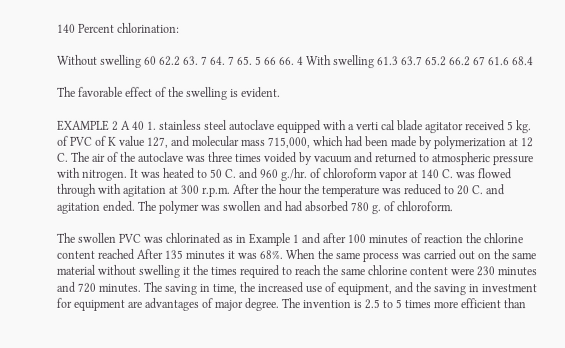140 Percent chlorination:

Without swelling 60 62.2 63. 7 64. 7 65. 5 66 66. 4 With swelling 61.3 63.7 65.2 66.2 67 61.6 68.4

The favorable effect of the swelling is evident.

EXAMPLE 2 A 40 1. stainless steel autoclave equipped with a verti cal blade agitator received 5 kg. of PVC of K value 127, and molecular mass 715,000, which had been made by polymerization at 12 C. The air of the autoclave was three times voided by vacuum and returned to atmospheric pressure with nitrogen. It was heated to 50 C. and 960 g./hr. of chloroform vapor at 140 C. was flowed through with agitation at 300 r.p.m. After the hour the temperature was reduced to 20 C. and agitation ended. The polymer was swollen and had absorbed 780 g. of chloroform.

The swollen PVC was chlorinated as in Example 1 and after 100 minutes of reaction the chlorine content reached After 135 minutes it was 68%. When the same process was carried out on the same material without swelling it the times required to reach the same chlorine content were 230 minutes and 720 minutes. The saving in time, the increased use of equipment, and the saving in investment for equipment are advantages of major degree. The invention is 2.5 to 5 times more efficient than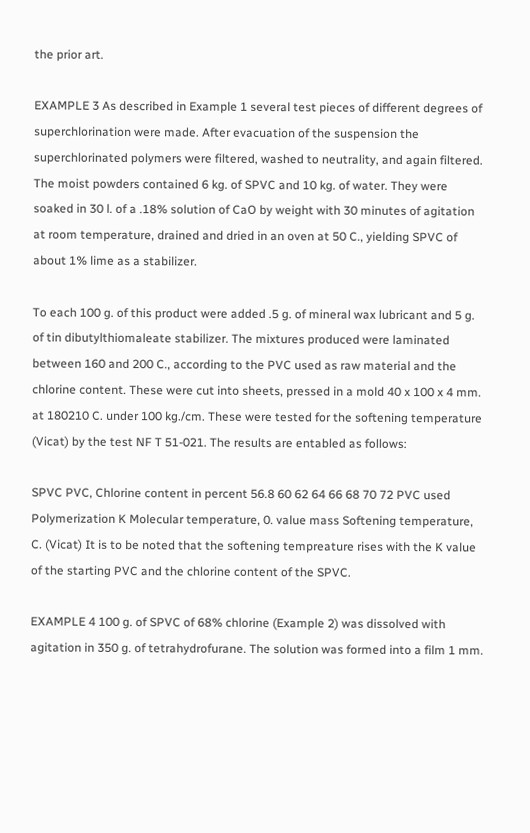the prior art.

EXAMPLE 3 As described in Example 1 several test pieces of different degrees of superchlorination were made. After evacuation of the suspension the superchlorinated polymers were filtered, washed to neutrality, and again filtered. The moist powders contained 6 kg. of SPVC and 10 kg. of water. They were soaked in 30 l. of a .18% solution of CaO by weight with 30 minutes of agitation at room temperature, drained and dried in an oven at 50 C., yielding SPVC of about 1% lime as a stabilizer.

To each 100 g. of this product were added .5 g. of mineral wax lubricant and 5 g. of tin dibutylthiomaleate stabilizer. The mixtures produced were laminated between 160 and 200 C., according to the PVC used as raw material and the chlorine content. These were cut into sheets, pressed in a mold 40 x 100 x 4 mm. at 180210 C. under 100 kg./cm. These were tested for the softening temperature (Vicat) by the test NF T 51-021. The results are entabled as follows:

SPVC PVC, Chlorine content in percent 56.8 60 62 64 66 68 70 72 PVC used Polymerization K Molecular temperature, 0. value mass Softening temperature, C. (Vicat) It is to be noted that the softening tempreature rises with the K value of the starting PVC and the chlorine content of the SPVC.

EXAMPLE 4 100 g. of SPVC of 68% chlorine (Example 2) was dissolved with agitation in 350 g. of tetrahydrofurane. The solution was formed into a film 1 mm.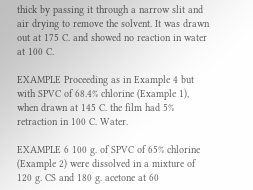thick by passing it through a narrow slit and air drying to remove the solvent. It was drawn out at 175 C. and showed no reaction in water at 100 C.

EXAMPLE Proceeding as in Example 4 but with SPVC of 68.4% chlorine (Example 1), when drawn at 145 C. the film had 5% retraction in 100 C. Water.

EXAMPLE 6 100 g. of SPVC of 65% chlorine (Example 2) were dissolved in a mixture of 120 g. CS and 180 g. acetone at 60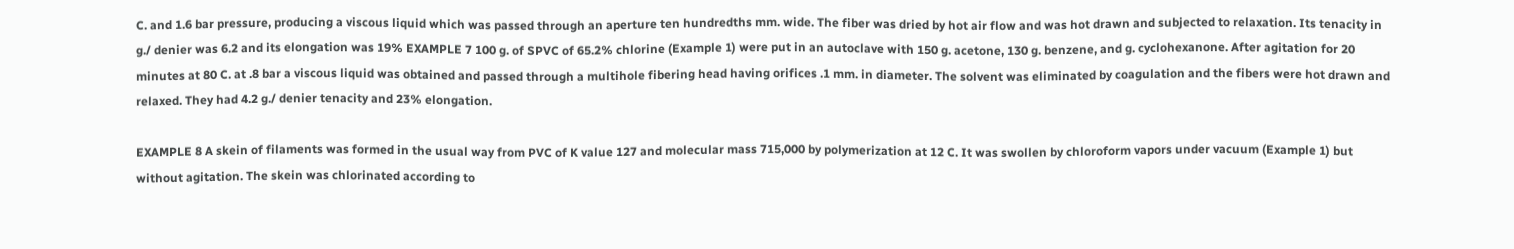C. and 1.6 bar pressure, producing a viscous liquid which was passed through an aperture ten hundredths mm. wide. The fiber was dried by hot air flow and was hot drawn and subjected to relaxation. Its tenacity in g./ denier was 6.2 and its elongation was 19% EXAMPLE 7 100 g. of SPVC of 65.2% chlorine (Example 1) were put in an autoclave with 150 g. acetone, 130 g. benzene, and g. cyclohexanone. After agitation for 20 minutes at 80 C. at .8 bar a viscous liquid was obtained and passed through a multihole fibering head having orifices .1 mm. in diameter. The solvent was eliminated by coagulation and the fibers were hot drawn and relaxed. They had 4.2 g./ denier tenacity and 23% elongation.

EXAMPLE 8 A skein of filaments was formed in the usual way from PVC of K value 127 and molecular mass 715,000 by polymerization at 12 C. It was swollen by chloroform vapors under vacuum (Example 1) but without agitation. The skein was chlorinated according to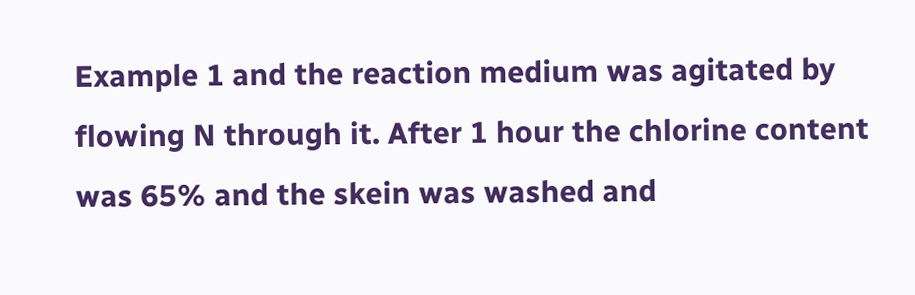Example 1 and the reaction medium was agitated by flowing N through it. After 1 hour the chlorine content was 65% and the skein was washed and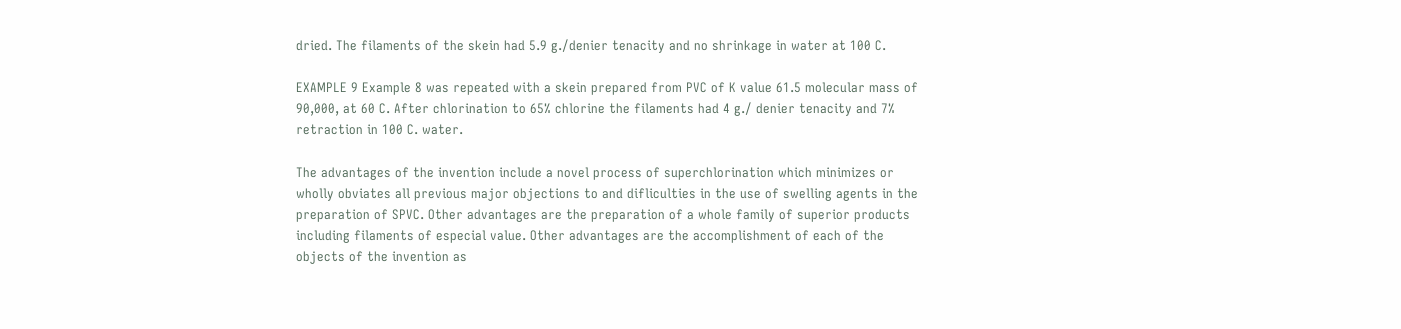dried. The filaments of the skein had 5.9 g./denier tenacity and no shrinkage in water at 100 C.

EXAMPLE 9 Example 8 was repeated with a skein prepared from PVC of K value 61.5 molecular mass of 90,000, at 60 C. After chlorination to 65% chlorine the filaments had 4 g./ denier tenacity and 7% retraction in 100 C. water.

The advantages of the invention include a novel process of superchlorination which minimizes or wholly obviates all previous major objections to and difliculties in the use of swelling agents in the preparation of SPVC. Other advantages are the preparation of a whole family of superior products including filaments of especial value. Other advantages are the accomplishment of each of the objects of the invention as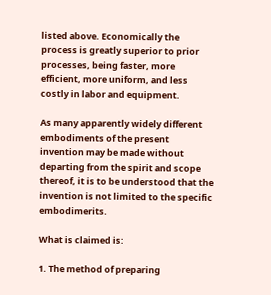listed above. Economically the process is greatly superior to prior processes, being faster, more efficient, more uniform, and less costly in labor and equipment.

As many apparently widely different embodiments of the present invention may be made without departing from the spirit and scope thereof, it is to be understood that the invention is not limited to the specific embodimerits.

What is claimed is:

1. The method of preparing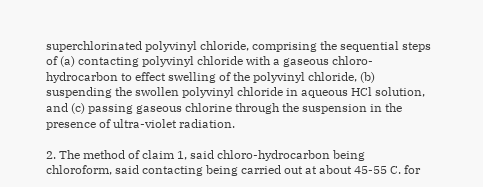superchlorinated polyvinyl chloride, comprising the sequential steps of (a) contacting polyvinyl chloride with a gaseous chloro-hydrocarbon to effect swelling of the polyvinyl chloride, (b) suspending the swollen polyvinyl chloride in aqueous HCl solution, and (c) passing gaseous chlorine through the suspension in the presence of ultra-violet radiation.

2. The method of claim 1, said chloro-hydrocarbon being chloroform, said contacting being carried out at about 45-55 C. for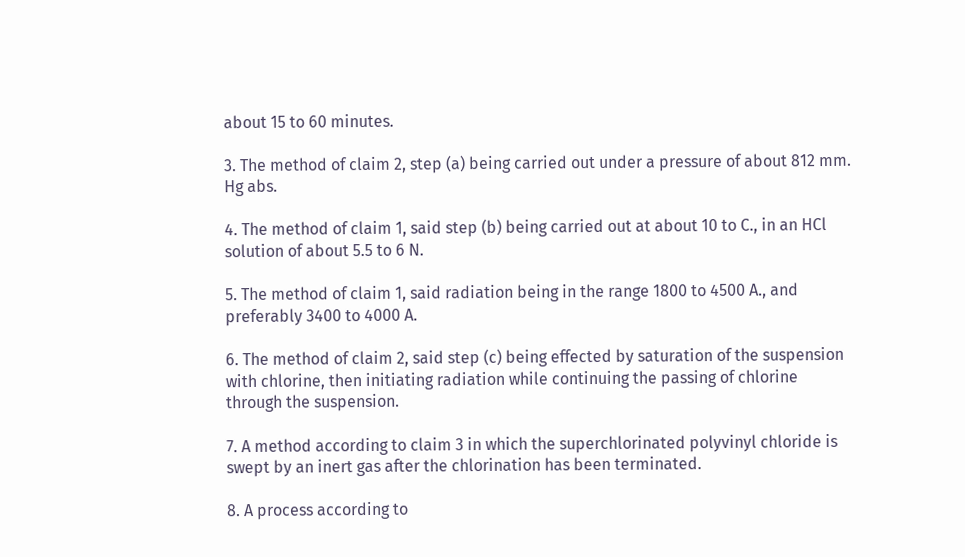about 15 to 60 minutes.

3. The method of claim 2, step (a) being carried out under a pressure of about 812 mm. Hg abs.

4. The method of claim 1, said step (b) being carried out at about 10 to C., in an HCl solution of about 5.5 to 6 N.

5. The method of claim 1, said radiation being in the range 1800 to 4500 A., and preferably 3400 to 4000 A.

6. The method of claim 2, said step (c) being effected by saturation of the suspension with chlorine, then initiating radiation while continuing the passing of chlorine through the suspension.

7. A method according to claim 3 in which the superchlorinated polyvinyl chloride is swept by an inert gas after the chlorination has been terminated.

8. A process according to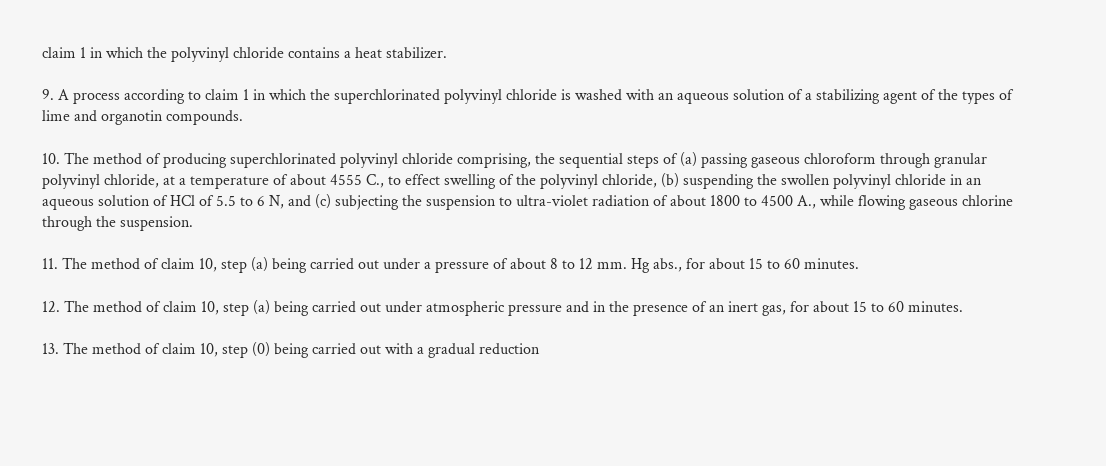claim 1 in which the polyvinyl chloride contains a heat stabilizer.

9. A process according to claim 1 in which the superchlorinated polyvinyl chloride is washed with an aqueous solution of a stabilizing agent of the types of lime and organotin compounds.

10. The method of producing superchlorinated polyvinyl chloride comprising, the sequential steps of (a) passing gaseous chloroform through granular polyvinyl chloride, at a temperature of about 4555 C., to effect swelling of the polyvinyl chloride, (b) suspending the swollen polyvinyl chloride in an aqueous solution of HCl of 5.5 to 6 N, and (c) subjecting the suspension to ultra-violet radiation of about 1800 to 4500 A., while flowing gaseous chlorine through the suspension.

11. The method of claim 10, step (a) being carried out under a pressure of about 8 to 12 mm. Hg abs., for about 15 to 60 minutes.

12. The method of claim 10, step (a) being carried out under atmospheric pressure and in the presence of an inert gas, for about 15 to 60 minutes.

13. The method of claim 10, step (0) being carried out with a gradual reduction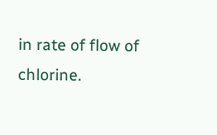in rate of flow of chlorine.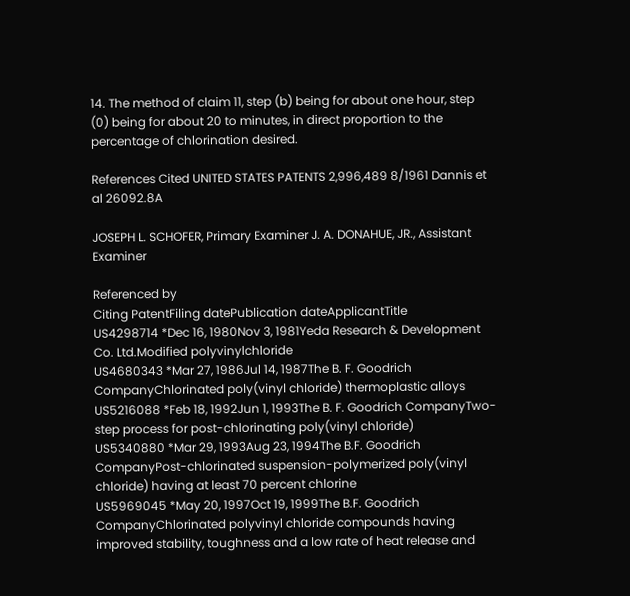14. The method of claim 11, step (b) being for about one hour, step (0) being for about 20 to minutes, in direct proportion to the percentage of chlorination desired.

References Cited UNITED STATES PATENTS 2,996,489 8/1961 Dannis et al 26092.8A

JOSEPH L. SCHOFER, Primary Examiner J. A. DONAHUE, JR., Assistant Examiner

Referenced by
Citing PatentFiling datePublication dateApplicantTitle
US4298714 *Dec 16, 1980Nov 3, 1981Yeda Research & Development Co. Ltd.Modified polyvinylchloride
US4680343 *Mar 27, 1986Jul 14, 1987The B. F. Goodrich CompanyChlorinated poly(vinyl chloride) thermoplastic alloys
US5216088 *Feb 18, 1992Jun 1, 1993The B. F. Goodrich CompanyTwo-step process for post-chlorinating poly(vinyl chloride)
US5340880 *Mar 29, 1993Aug 23, 1994The B.F. Goodrich CompanyPost-chlorinated suspension-polymerized poly(vinyl chloride) having at least 70 percent chlorine
US5969045 *May 20, 1997Oct 19, 1999The B.F. Goodrich CompanyChlorinated polyvinyl chloride compounds having improved stability, toughness and a low rate of heat release and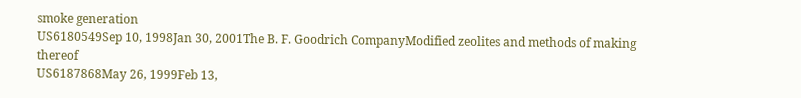smoke generation
US6180549Sep 10, 1998Jan 30, 2001The B. F. Goodrich CompanyModified zeolites and methods of making thereof
US6187868May 26, 1999Feb 13,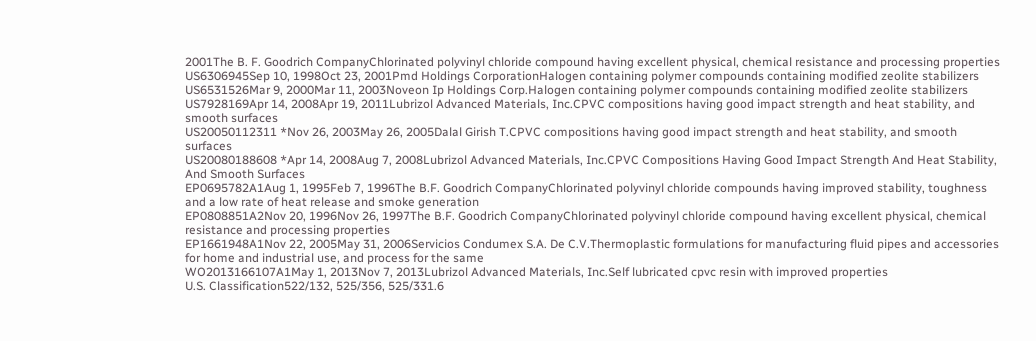2001The B. F. Goodrich CompanyChlorinated polyvinyl chloride compound having excellent physical, chemical resistance and processing properties
US6306945Sep 10, 1998Oct 23, 2001Pmd Holdings CorporationHalogen containing polymer compounds containing modified zeolite stabilizers
US6531526Mar 9, 2000Mar 11, 2003Noveon Ip Holdings Corp.Halogen containing polymer compounds containing modified zeolite stabilizers
US7928169Apr 14, 2008Apr 19, 2011Lubrizol Advanced Materials, Inc.CPVC compositions having good impact strength and heat stability, and smooth surfaces
US20050112311 *Nov 26, 2003May 26, 2005Dalal Girish T.CPVC compositions having good impact strength and heat stability, and smooth surfaces
US20080188608 *Apr 14, 2008Aug 7, 2008Lubrizol Advanced Materials, Inc.CPVC Compositions Having Good Impact Strength And Heat Stability, And Smooth Surfaces
EP0695782A1Aug 1, 1995Feb 7, 1996The B.F. Goodrich CompanyChlorinated polyvinyl chloride compounds having improved stability, toughness and a low rate of heat release and smoke generation
EP0808851A2Nov 20, 1996Nov 26, 1997The B.F. Goodrich CompanyChlorinated polyvinyl chloride compound having excellent physical, chemical resistance and processing properties
EP1661948A1Nov 22, 2005May 31, 2006Servicios Condumex S.A. De C.V.Thermoplastic formulations for manufacturing fluid pipes and accessories for home and industrial use, and process for the same
WO2013166107A1May 1, 2013Nov 7, 2013Lubrizol Advanced Materials, Inc.Self lubricated cpvc resin with improved properties
U.S. Classification522/132, 525/356, 525/331.6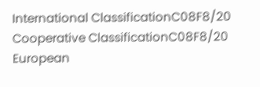International ClassificationC08F8/20
Cooperative ClassificationC08F8/20
European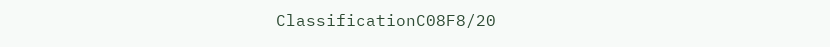ClassificationC08F8/20